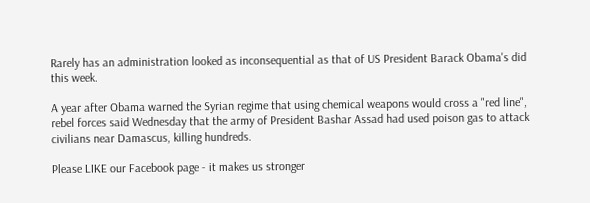Rarely has an administration looked as inconsequential as that of US President Barack Obama's did this week.

A year after Obama warned the Syrian regime that using chemical weapons would cross a "red line", rebel forces said Wednesday that the army of President Bashar Assad had used poison gas to attack civilians near Damascus, killing hundreds.

Please LIKE our Facebook page - it makes us stronger